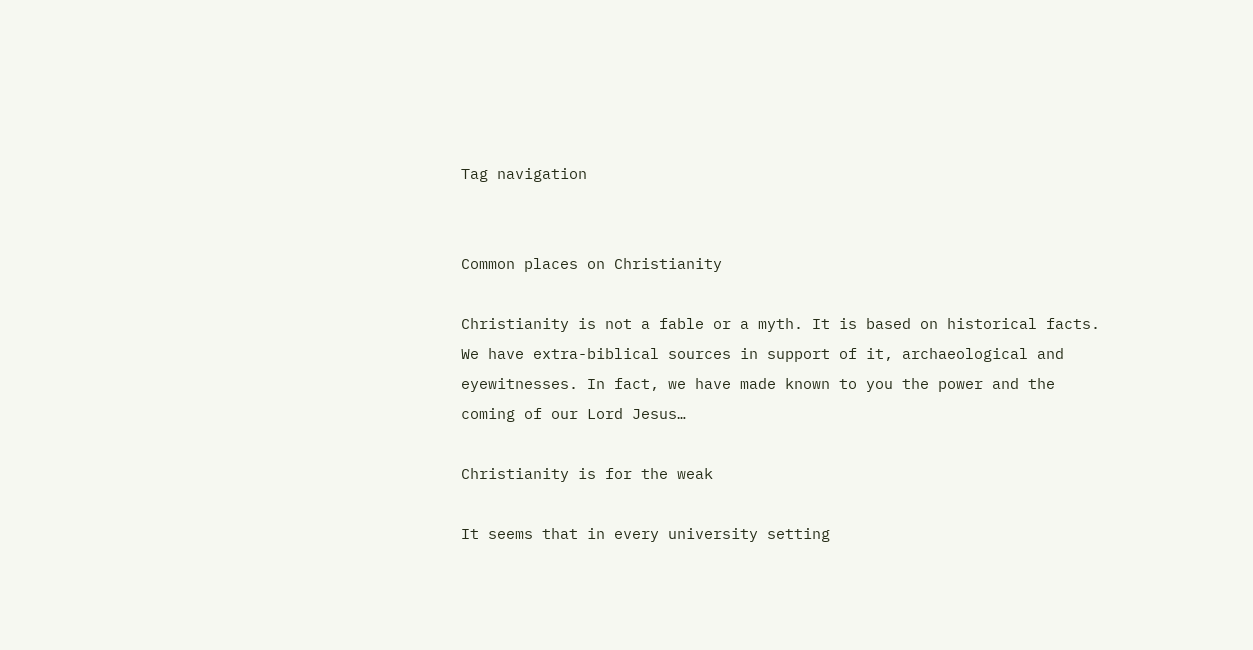Tag navigation


Common places on Christianity

Christianity is not a fable or a myth. It is based on historical facts. We have extra-biblical sources in support of it, archaeological and eyewitnesses. In fact, we have made known to you the power and the coming of our Lord Jesus…

Christianity is for the weak

It seems that in every university setting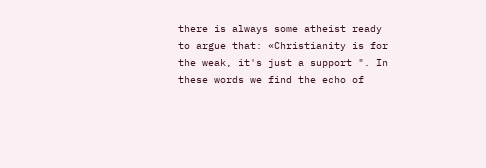there is always some atheist ready to argue that: «Christianity is for the weak, it's just a support ". In these words we find the echo of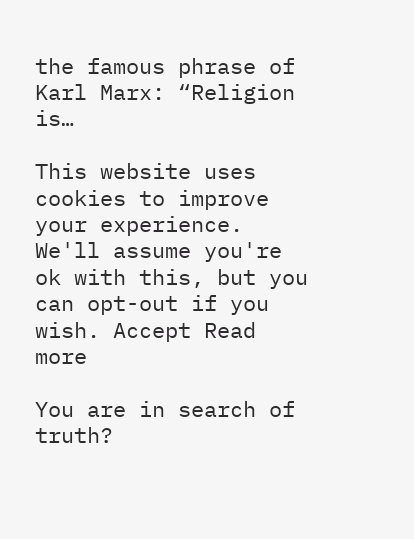the famous phrase of Karl Marx: “Religion is…

This website uses cookies to improve your experience. We'll assume you're ok with this, but you can opt-out if you wish. Accept Read more

You are in search of truth?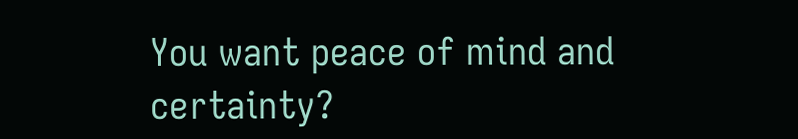You want peace of mind and certainty?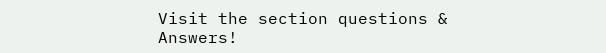Visit the section questions & Answers!